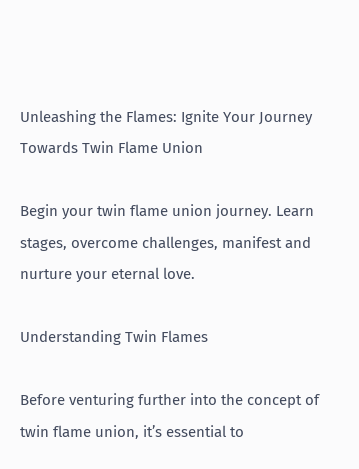Unleashing the Flames: Ignite Your Journey Towards Twin Flame Union

Begin your twin flame union journey. Learn stages, overcome challenges, manifest and nurture your eternal love.

Understanding Twin Flames

Before venturing further into the concept of twin flame union, it’s essential to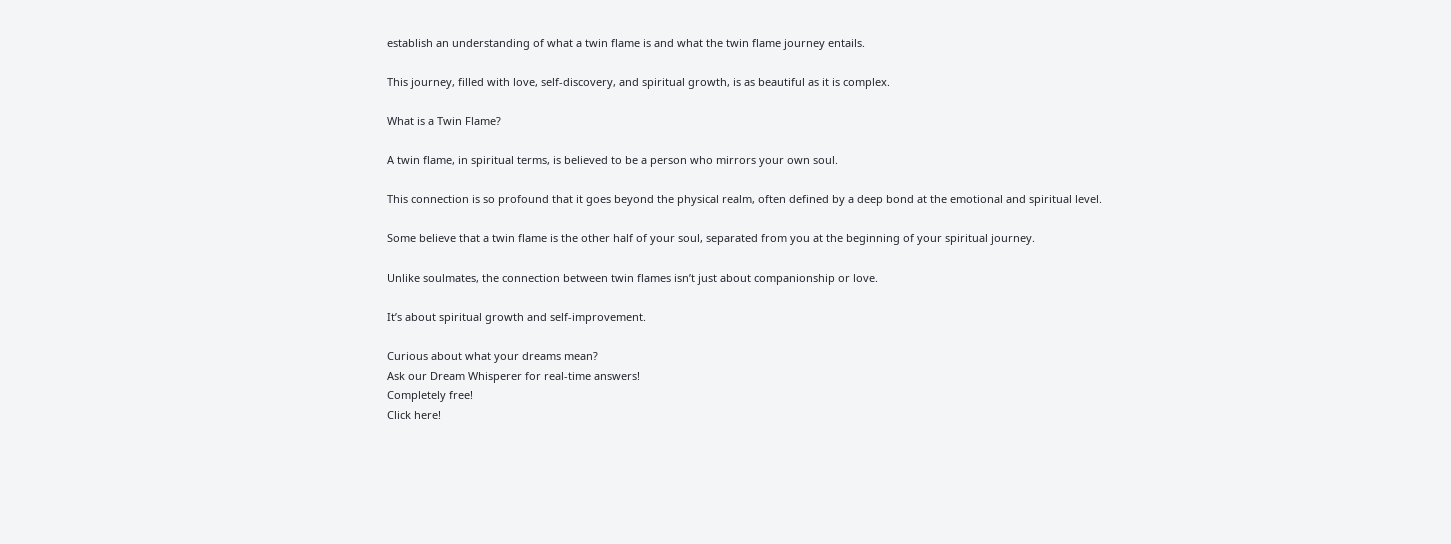establish an understanding of what a twin flame is and what the twin flame journey entails.

This journey, filled with love, self-discovery, and spiritual growth, is as beautiful as it is complex.

What is a Twin Flame?

A twin flame, in spiritual terms, is believed to be a person who mirrors your own soul.

This connection is so profound that it goes beyond the physical realm, often defined by a deep bond at the emotional and spiritual level.

Some believe that a twin flame is the other half of your soul, separated from you at the beginning of your spiritual journey.

Unlike soulmates, the connection between twin flames isn’t just about companionship or love.

It’s about spiritual growth and self-improvement.

Curious about what your dreams mean?
Ask our Dream Whisperer for real-time answers!
Completely free!
Click here!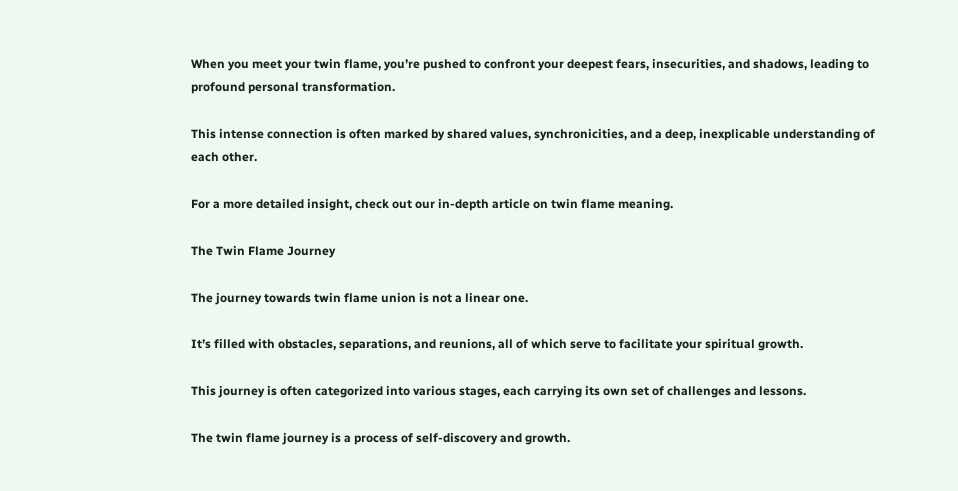When you meet your twin flame, you’re pushed to confront your deepest fears, insecurities, and shadows, leading to profound personal transformation.

This intense connection is often marked by shared values, synchronicities, and a deep, inexplicable understanding of each other.

For a more detailed insight, check out our in-depth article on twin flame meaning.

The Twin Flame Journey

The journey towards twin flame union is not a linear one.

It’s filled with obstacles, separations, and reunions, all of which serve to facilitate your spiritual growth.

This journey is often categorized into various stages, each carrying its own set of challenges and lessons.

The twin flame journey is a process of self-discovery and growth.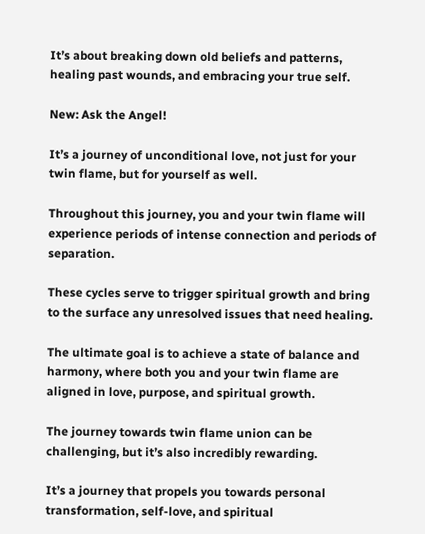It’s about breaking down old beliefs and patterns, healing past wounds, and embracing your true self.

New: Ask the Angel!

It’s a journey of unconditional love, not just for your twin flame, but for yourself as well.

Throughout this journey, you and your twin flame will experience periods of intense connection and periods of separation.

These cycles serve to trigger spiritual growth and bring to the surface any unresolved issues that need healing.

The ultimate goal is to achieve a state of balance and harmony, where both you and your twin flame are aligned in love, purpose, and spiritual growth.

The journey towards twin flame union can be challenging, but it’s also incredibly rewarding.

It’s a journey that propels you towards personal transformation, self-love, and spiritual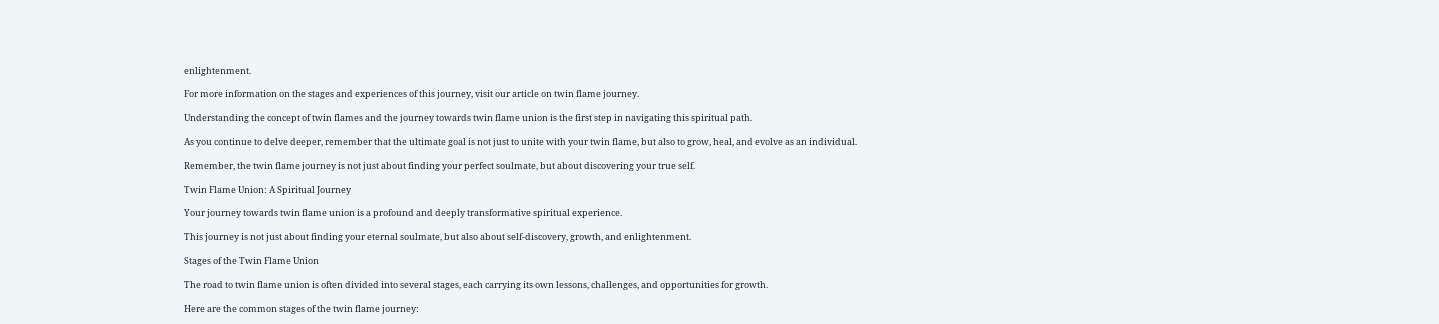enlightenment.

For more information on the stages and experiences of this journey, visit our article on twin flame journey.

Understanding the concept of twin flames and the journey towards twin flame union is the first step in navigating this spiritual path.

As you continue to delve deeper, remember that the ultimate goal is not just to unite with your twin flame, but also to grow, heal, and evolve as an individual.

Remember, the twin flame journey is not just about finding your perfect soulmate, but about discovering your true self.

Twin Flame Union: A Spiritual Journey

Your journey towards twin flame union is a profound and deeply transformative spiritual experience.

This journey is not just about finding your eternal soulmate, but also about self-discovery, growth, and enlightenment.

Stages of the Twin Flame Union

The road to twin flame union is often divided into several stages, each carrying its own lessons, challenges, and opportunities for growth.

Here are the common stages of the twin flame journey: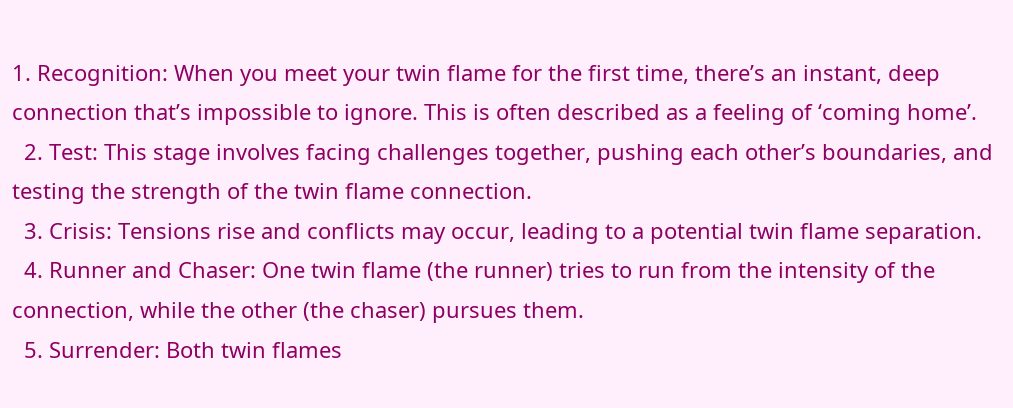1. Recognition: When you meet your twin flame for the first time, there’s an instant, deep connection that’s impossible to ignore. This is often described as a feeling of ‘coming home’.
  2. Test: This stage involves facing challenges together, pushing each other’s boundaries, and testing the strength of the twin flame connection.
  3. Crisis: Tensions rise and conflicts may occur, leading to a potential twin flame separation.
  4. Runner and Chaser: One twin flame (the runner) tries to run from the intensity of the connection, while the other (the chaser) pursues them.
  5. Surrender: Both twin flames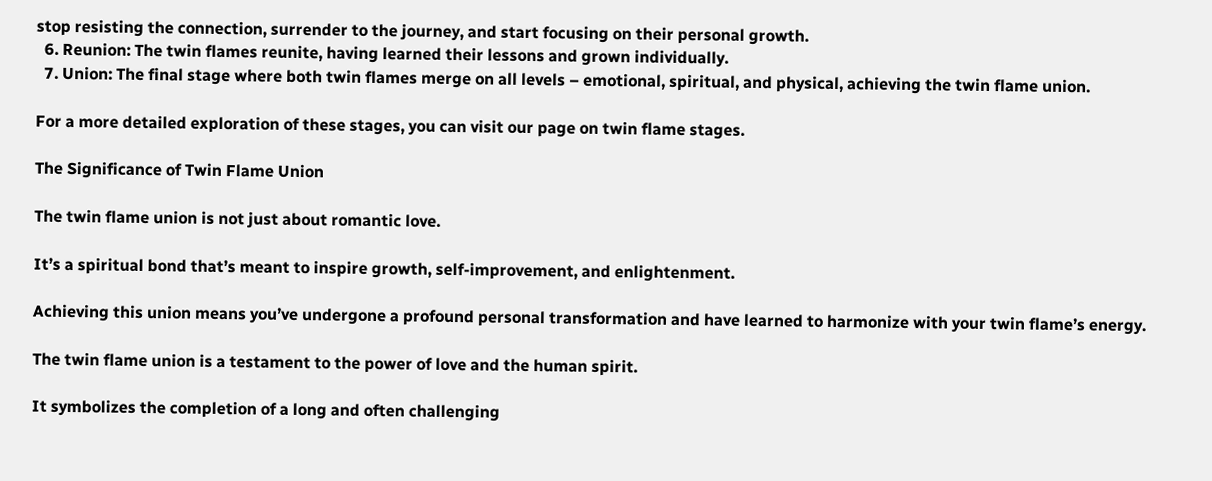stop resisting the connection, surrender to the journey, and start focusing on their personal growth.
  6. Reunion: The twin flames reunite, having learned their lessons and grown individually.
  7. Union: The final stage where both twin flames merge on all levels – emotional, spiritual, and physical, achieving the twin flame union.

For a more detailed exploration of these stages, you can visit our page on twin flame stages.

The Significance of Twin Flame Union

The twin flame union is not just about romantic love.

It’s a spiritual bond that’s meant to inspire growth, self-improvement, and enlightenment.

Achieving this union means you’ve undergone a profound personal transformation and have learned to harmonize with your twin flame’s energy.

The twin flame union is a testament to the power of love and the human spirit.

It symbolizes the completion of a long and often challenging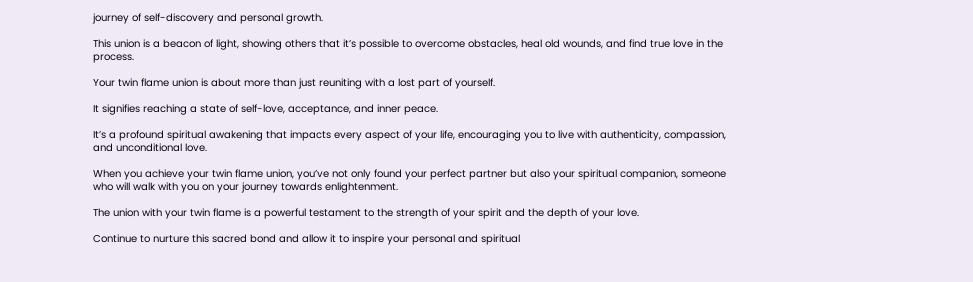journey of self-discovery and personal growth.

This union is a beacon of light, showing others that it’s possible to overcome obstacles, heal old wounds, and find true love in the process.

Your twin flame union is about more than just reuniting with a lost part of yourself.

It signifies reaching a state of self-love, acceptance, and inner peace.

It’s a profound spiritual awakening that impacts every aspect of your life, encouraging you to live with authenticity, compassion, and unconditional love.

When you achieve your twin flame union, you’ve not only found your perfect partner but also your spiritual companion, someone who will walk with you on your journey towards enlightenment.

The union with your twin flame is a powerful testament to the strength of your spirit and the depth of your love.

Continue to nurture this sacred bond and allow it to inspire your personal and spiritual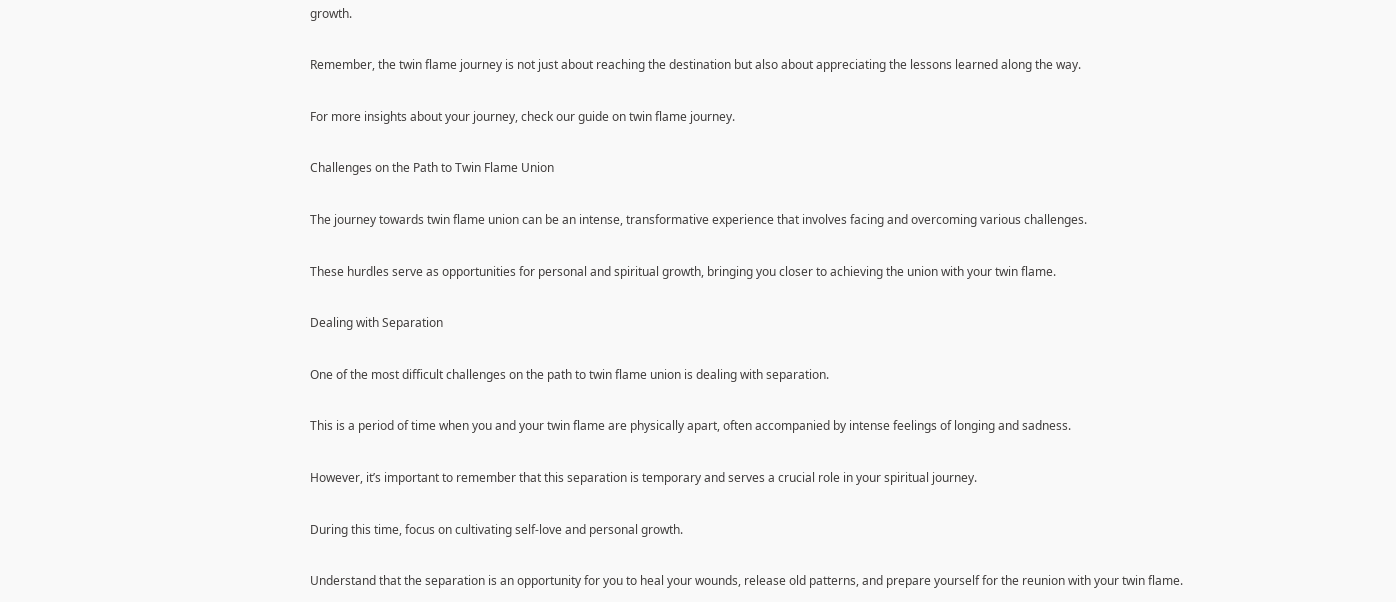growth.

Remember, the twin flame journey is not just about reaching the destination but also about appreciating the lessons learned along the way.

For more insights about your journey, check our guide on twin flame journey.

Challenges on the Path to Twin Flame Union

The journey towards twin flame union can be an intense, transformative experience that involves facing and overcoming various challenges.

These hurdles serve as opportunities for personal and spiritual growth, bringing you closer to achieving the union with your twin flame.

Dealing with Separation

One of the most difficult challenges on the path to twin flame union is dealing with separation.

This is a period of time when you and your twin flame are physically apart, often accompanied by intense feelings of longing and sadness.

However, it’s important to remember that this separation is temporary and serves a crucial role in your spiritual journey.

During this time, focus on cultivating self-love and personal growth.

Understand that the separation is an opportunity for you to heal your wounds, release old patterns, and prepare yourself for the reunion with your twin flame.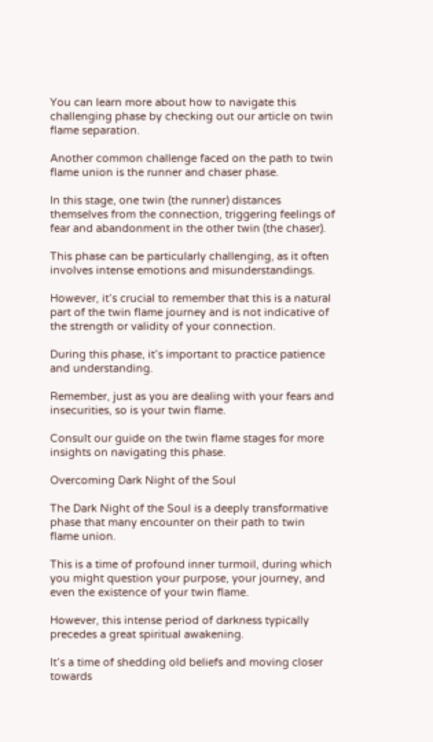You can learn more about how to navigate this challenging phase by checking out our article on twin flame separation.

Another common challenge faced on the path to twin flame union is the runner and chaser phase.

In this stage, one twin (the runner) distances themselves from the connection, triggering feelings of fear and abandonment in the other twin (the chaser).

This phase can be particularly challenging, as it often involves intense emotions and misunderstandings.

However, it’s crucial to remember that this is a natural part of the twin flame journey and is not indicative of the strength or validity of your connection.

During this phase, it’s important to practice patience and understanding.

Remember, just as you are dealing with your fears and insecurities, so is your twin flame.

Consult our guide on the twin flame stages for more insights on navigating this phase.

Overcoming Dark Night of the Soul

The Dark Night of the Soul is a deeply transformative phase that many encounter on their path to twin flame union.

This is a time of profound inner turmoil, during which you might question your purpose, your journey, and even the existence of your twin flame.

However, this intense period of darkness typically precedes a great spiritual awakening.

It’s a time of shedding old beliefs and moving closer towards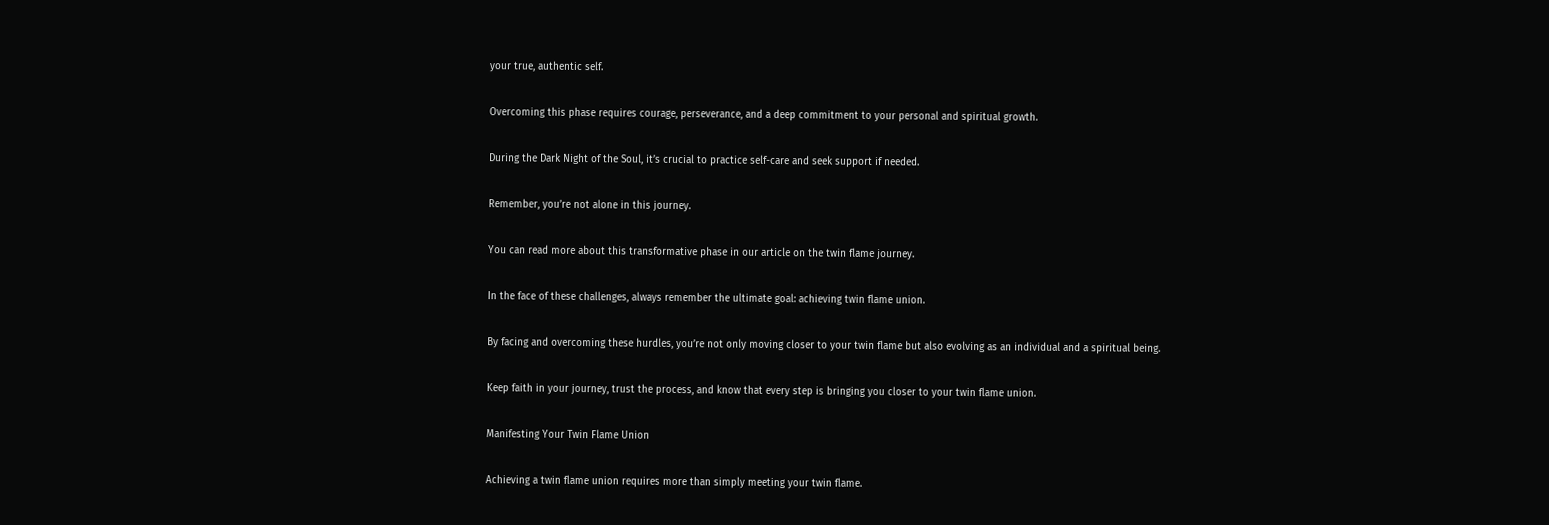your true, authentic self.

Overcoming this phase requires courage, perseverance, and a deep commitment to your personal and spiritual growth.

During the Dark Night of the Soul, it’s crucial to practice self-care and seek support if needed.

Remember, you’re not alone in this journey.

You can read more about this transformative phase in our article on the twin flame journey.

In the face of these challenges, always remember the ultimate goal: achieving twin flame union.

By facing and overcoming these hurdles, you’re not only moving closer to your twin flame but also evolving as an individual and a spiritual being.

Keep faith in your journey, trust the process, and know that every step is bringing you closer to your twin flame union.

Manifesting Your Twin Flame Union

Achieving a twin flame union requires more than simply meeting your twin flame.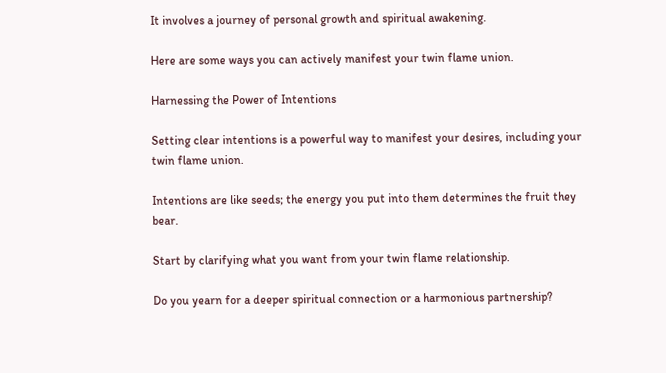It involves a journey of personal growth and spiritual awakening.

Here are some ways you can actively manifest your twin flame union.

Harnessing the Power of Intentions

Setting clear intentions is a powerful way to manifest your desires, including your twin flame union.

Intentions are like seeds; the energy you put into them determines the fruit they bear.

Start by clarifying what you want from your twin flame relationship.

Do you yearn for a deeper spiritual connection or a harmonious partnership?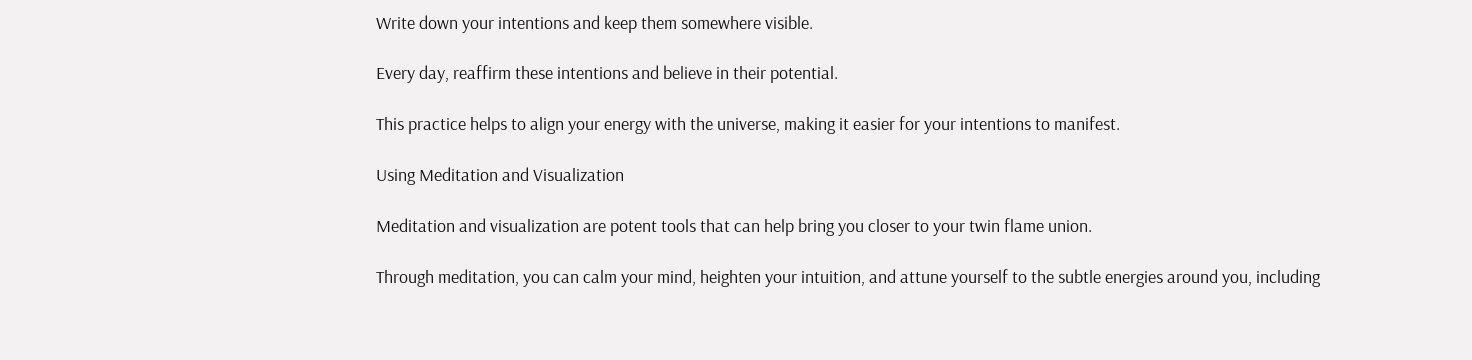Write down your intentions and keep them somewhere visible.

Every day, reaffirm these intentions and believe in their potential.

This practice helps to align your energy with the universe, making it easier for your intentions to manifest.

Using Meditation and Visualization

Meditation and visualization are potent tools that can help bring you closer to your twin flame union.

Through meditation, you can calm your mind, heighten your intuition, and attune yourself to the subtle energies around you, including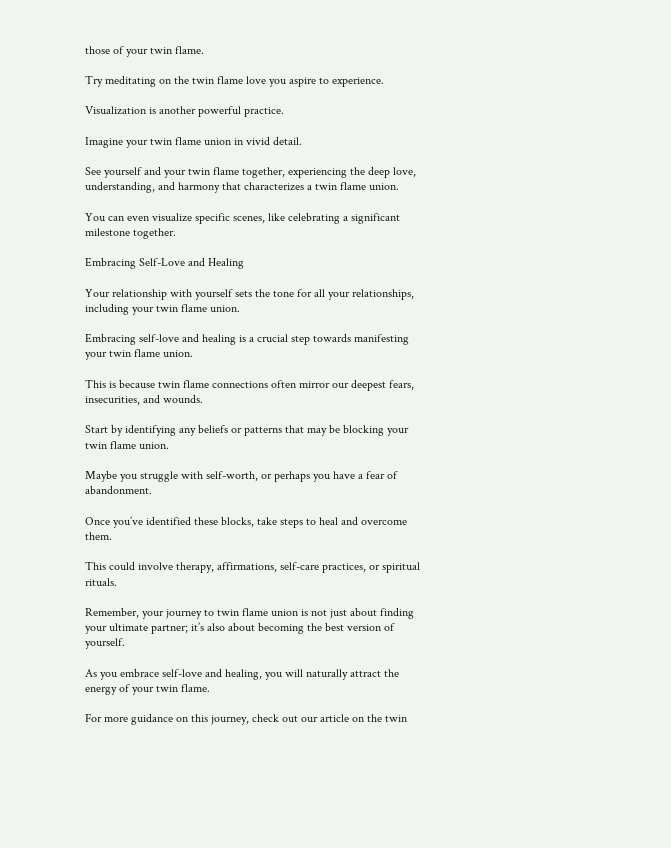those of your twin flame.

Try meditating on the twin flame love you aspire to experience.

Visualization is another powerful practice.

Imagine your twin flame union in vivid detail.

See yourself and your twin flame together, experiencing the deep love, understanding, and harmony that characterizes a twin flame union.

You can even visualize specific scenes, like celebrating a significant milestone together.

Embracing Self-Love and Healing

Your relationship with yourself sets the tone for all your relationships, including your twin flame union.

Embracing self-love and healing is a crucial step towards manifesting your twin flame union.

This is because twin flame connections often mirror our deepest fears, insecurities, and wounds.

Start by identifying any beliefs or patterns that may be blocking your twin flame union.

Maybe you struggle with self-worth, or perhaps you have a fear of abandonment.

Once you’ve identified these blocks, take steps to heal and overcome them.

This could involve therapy, affirmations, self-care practices, or spiritual rituals.

Remember, your journey to twin flame union is not just about finding your ultimate partner; it’s also about becoming the best version of yourself.

As you embrace self-love and healing, you will naturally attract the energy of your twin flame.

For more guidance on this journey, check out our article on the twin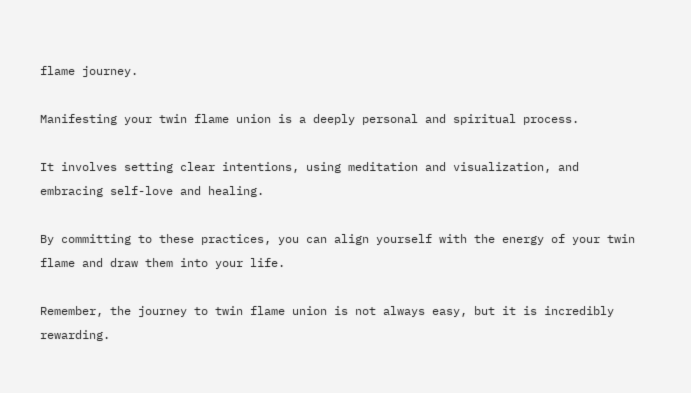flame journey.

Manifesting your twin flame union is a deeply personal and spiritual process.

It involves setting clear intentions, using meditation and visualization, and embracing self-love and healing.

By committing to these practices, you can align yourself with the energy of your twin flame and draw them into your life.

Remember, the journey to twin flame union is not always easy, but it is incredibly rewarding.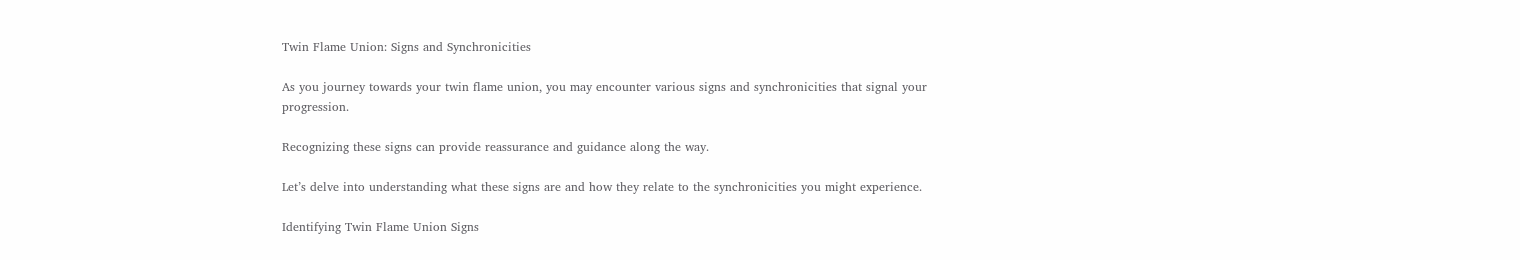Twin Flame Union: Signs and Synchronicities

As you journey towards your twin flame union, you may encounter various signs and synchronicities that signal your progression.

Recognizing these signs can provide reassurance and guidance along the way.

Let’s delve into understanding what these signs are and how they relate to the synchronicities you might experience.

Identifying Twin Flame Union Signs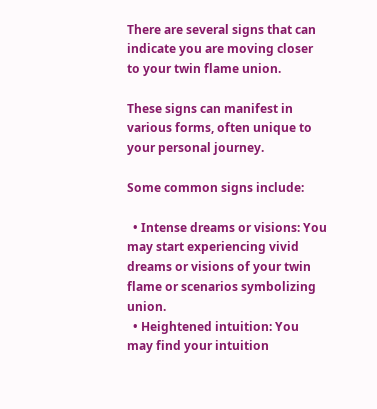There are several signs that can indicate you are moving closer to your twin flame union.

These signs can manifest in various forms, often unique to your personal journey.

Some common signs include:

  • Intense dreams or visions: You may start experiencing vivid dreams or visions of your twin flame or scenarios symbolizing union.
  • Heightened intuition: You may find your intuition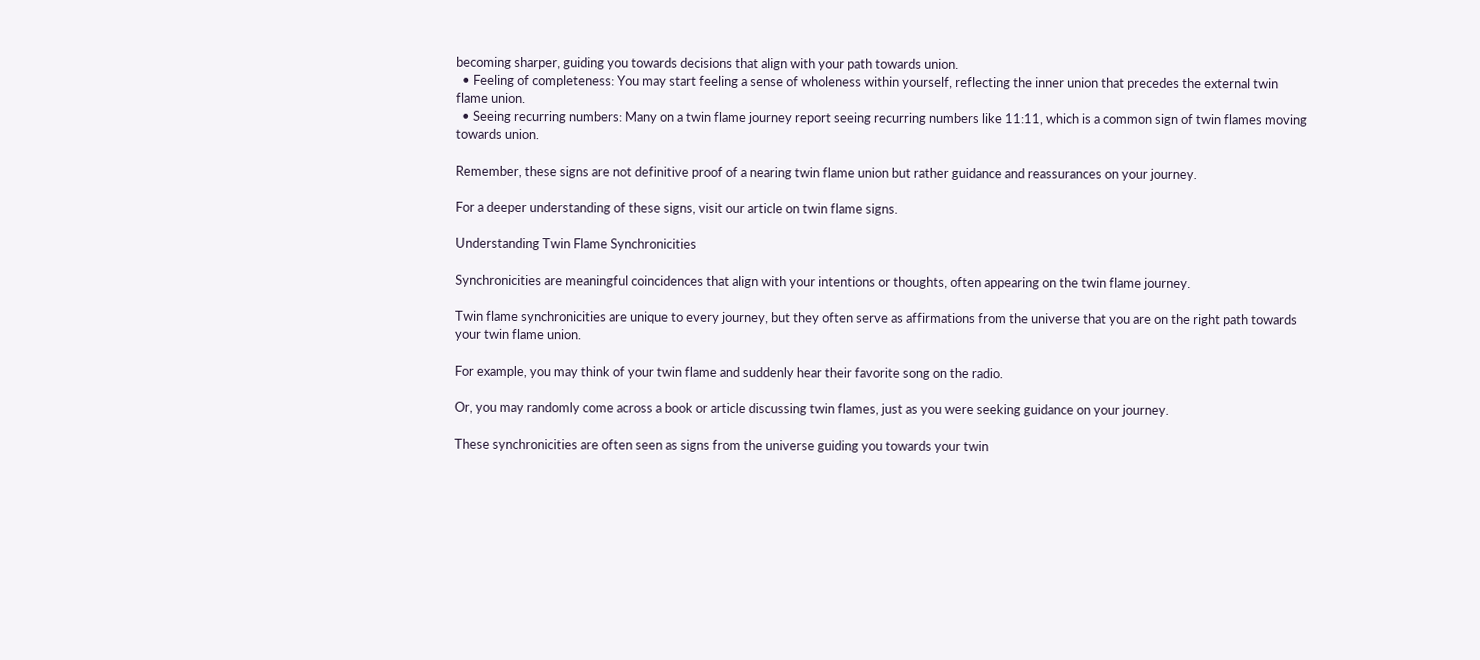becoming sharper, guiding you towards decisions that align with your path towards union.
  • Feeling of completeness: You may start feeling a sense of wholeness within yourself, reflecting the inner union that precedes the external twin flame union.
  • Seeing recurring numbers: Many on a twin flame journey report seeing recurring numbers like 11:11, which is a common sign of twin flames moving towards union.

Remember, these signs are not definitive proof of a nearing twin flame union but rather guidance and reassurances on your journey.

For a deeper understanding of these signs, visit our article on twin flame signs.

Understanding Twin Flame Synchronicities

Synchronicities are meaningful coincidences that align with your intentions or thoughts, often appearing on the twin flame journey.

Twin flame synchronicities are unique to every journey, but they often serve as affirmations from the universe that you are on the right path towards your twin flame union.

For example, you may think of your twin flame and suddenly hear their favorite song on the radio.

Or, you may randomly come across a book or article discussing twin flames, just as you were seeking guidance on your journey.

These synchronicities are often seen as signs from the universe guiding you towards your twin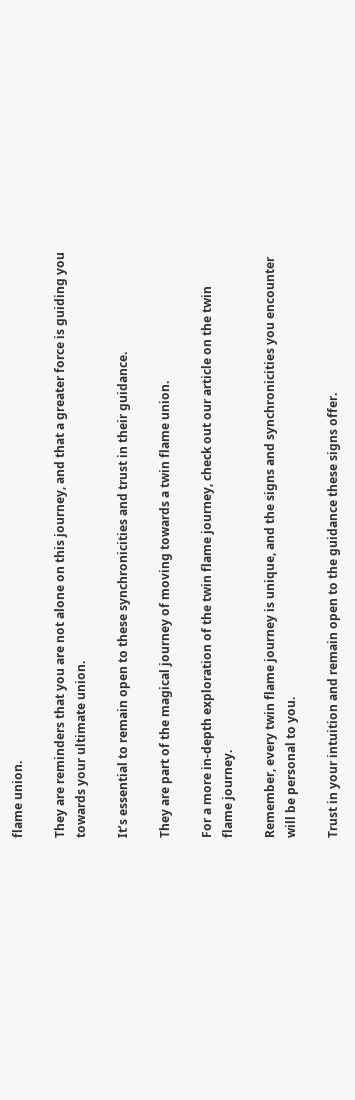flame union.

They are reminders that you are not alone on this journey, and that a greater force is guiding you towards your ultimate union.

It’s essential to remain open to these synchronicities and trust in their guidance.

They are part of the magical journey of moving towards a twin flame union.

For a more in-depth exploration of the twin flame journey, check out our article on the twin flame journey.

Remember, every twin flame journey is unique, and the signs and synchronicities you encounter will be personal to you.

Trust in your intuition and remain open to the guidance these signs offer.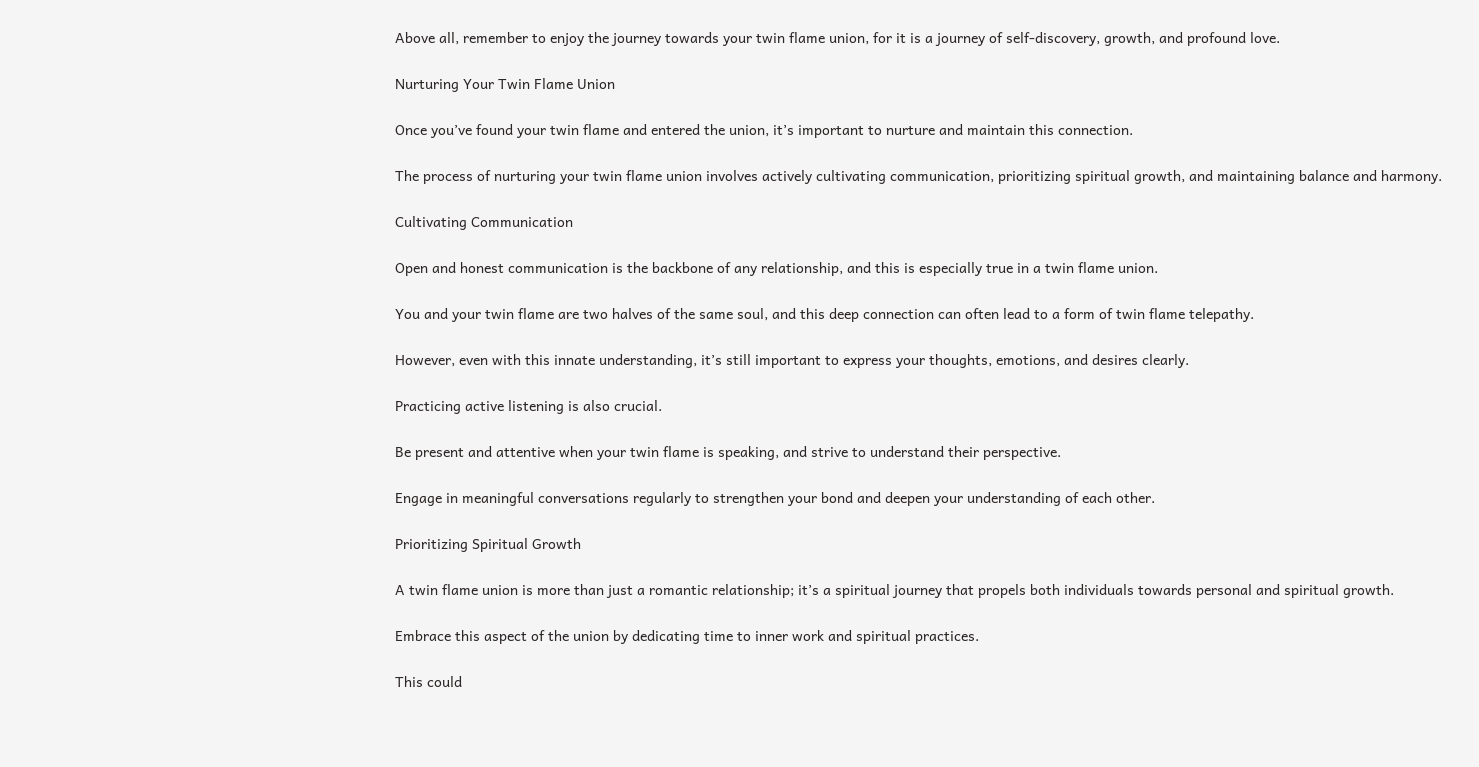Above all, remember to enjoy the journey towards your twin flame union, for it is a journey of self-discovery, growth, and profound love.

Nurturing Your Twin Flame Union

Once you’ve found your twin flame and entered the union, it’s important to nurture and maintain this connection.

The process of nurturing your twin flame union involves actively cultivating communication, prioritizing spiritual growth, and maintaining balance and harmony.

Cultivating Communication

Open and honest communication is the backbone of any relationship, and this is especially true in a twin flame union.

You and your twin flame are two halves of the same soul, and this deep connection can often lead to a form of twin flame telepathy.

However, even with this innate understanding, it’s still important to express your thoughts, emotions, and desires clearly.

Practicing active listening is also crucial.

Be present and attentive when your twin flame is speaking, and strive to understand their perspective.

Engage in meaningful conversations regularly to strengthen your bond and deepen your understanding of each other.

Prioritizing Spiritual Growth

A twin flame union is more than just a romantic relationship; it’s a spiritual journey that propels both individuals towards personal and spiritual growth.

Embrace this aspect of the union by dedicating time to inner work and spiritual practices.

This could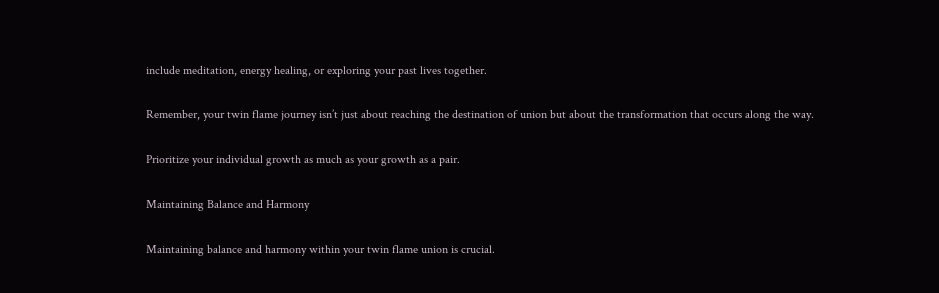include meditation, energy healing, or exploring your past lives together.

Remember, your twin flame journey isn’t just about reaching the destination of union but about the transformation that occurs along the way.

Prioritize your individual growth as much as your growth as a pair.

Maintaining Balance and Harmony

Maintaining balance and harmony within your twin flame union is crucial.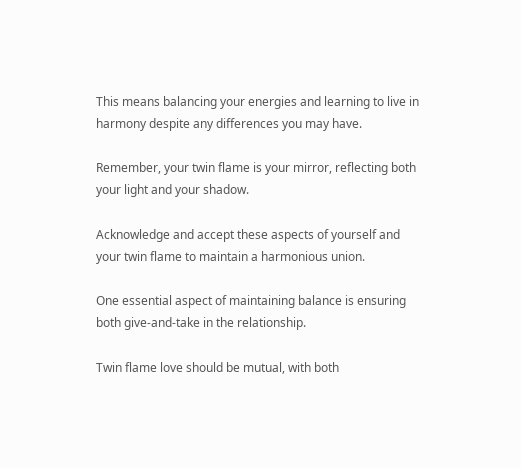This means balancing your energies and learning to live in harmony despite any differences you may have.

Remember, your twin flame is your mirror, reflecting both your light and your shadow.

Acknowledge and accept these aspects of yourself and your twin flame to maintain a harmonious union.

One essential aspect of maintaining balance is ensuring both give-and-take in the relationship.

Twin flame love should be mutual, with both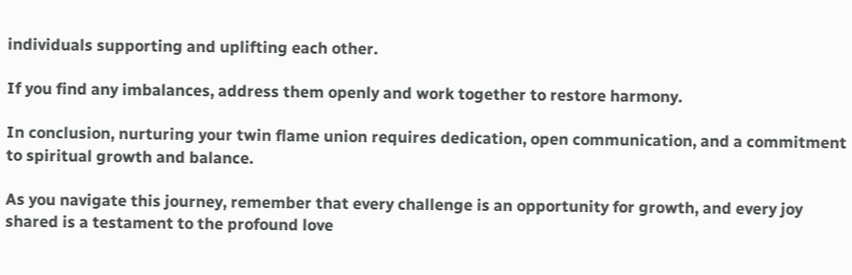individuals supporting and uplifting each other.

If you find any imbalances, address them openly and work together to restore harmony.

In conclusion, nurturing your twin flame union requires dedication, open communication, and a commitment to spiritual growth and balance.

As you navigate this journey, remember that every challenge is an opportunity for growth, and every joy shared is a testament to the profound love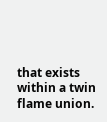that exists within a twin flame union.